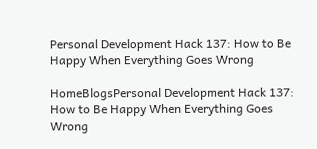Personal Development Hack 137: How to Be Happy When Everything Goes Wrong

HomeBlogsPersonal Development Hack 137: How to Be Happy When Everything Goes Wrong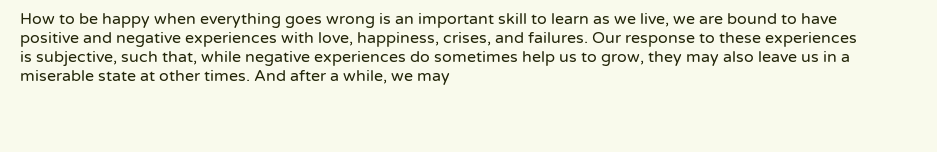How to be happy when everything goes wrong is an important skill to learn as we live, we are bound to have positive and negative experiences with love, happiness, crises, and failures. Our response to these experiences is subjective, such that, while negative experiences do sometimes help us to grow, they may also leave us in a miserable state at other times. And after a while, we may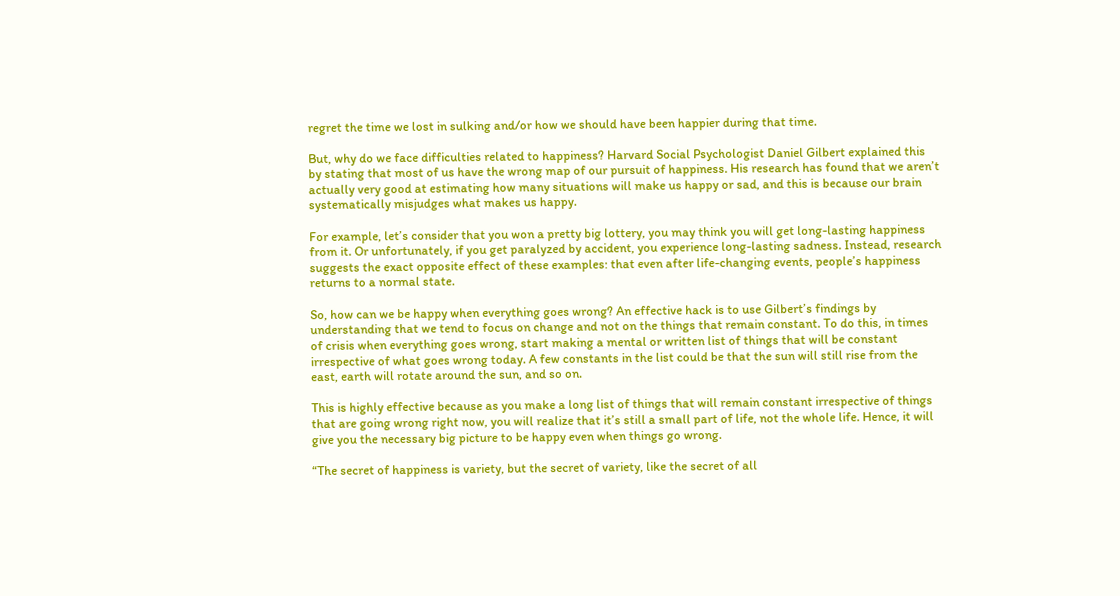regret the time we lost in sulking and/or how we should have been happier during that time.

But, why do we face difficulties related to happiness? Harvard Social Psychologist Daniel Gilbert explained this by stating that most of us have the wrong map of our pursuit of happiness. His research has found that we aren’t actually very good at estimating how many situations will make us happy or sad, and this is because our brain systematically misjudges what makes us happy.

For example, let’s consider that you won a pretty big lottery, you may think you will get long-lasting happiness from it. Or unfortunately, if you get paralyzed by accident, you experience long-lasting sadness. Instead, research suggests the exact opposite effect of these examples: that even after life-changing events, people’s happiness returns to a normal state.

So, how can we be happy when everything goes wrong? An effective hack is to use Gilbert’s findings by understanding that we tend to focus on change and not on the things that remain constant. To do this, in times of crisis when everything goes wrong, start making a mental or written list of things that will be constant irrespective of what goes wrong today. A few constants in the list could be that the sun will still rise from the east, earth will rotate around the sun, and so on.

This is highly effective because as you make a long list of things that will remain constant irrespective of things that are going wrong right now, you will realize that it’s still a small part of life, not the whole life. Hence, it will give you the necessary big picture to be happy even when things go wrong.

“The secret of happiness is variety, but the secret of variety, like the secret of all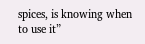spices, is knowing when to use it”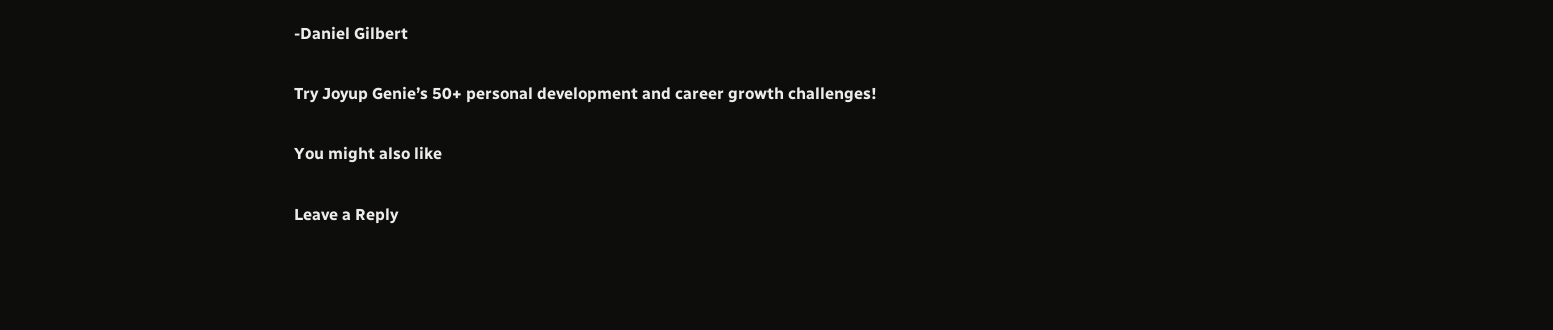-Daniel Gilbert

Try Joyup Genie’s 50+ personal development and career growth challenges!

You might also like

Leave a Reply